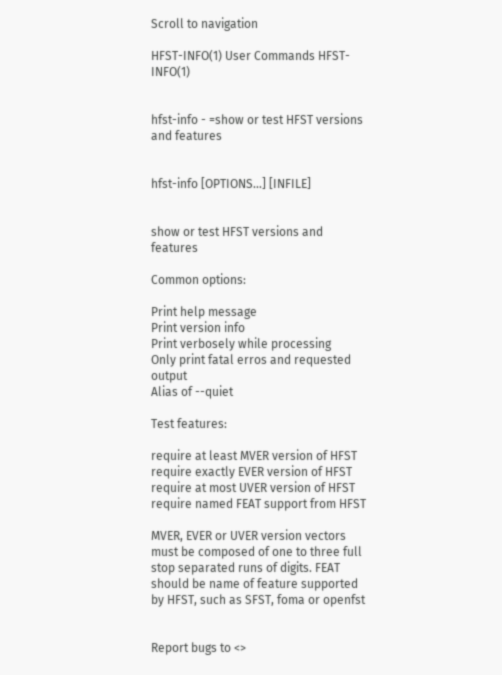Scroll to navigation

HFST-INFO(1) User Commands HFST-INFO(1)


hfst-info - =show or test HFST versions and features


hfst-info [OPTIONS...] [INFILE]


show or test HFST versions and features

Common options:

Print help message
Print version info
Print verbosely while processing
Only print fatal erros and requested output
Alias of --quiet

Test features:

require at least MVER version of HFST
require exactly EVER version of HFST
require at most UVER version of HFST
require named FEAT support from HFST

MVER, EVER or UVER version vectors must be composed of one to three full stop separated runs of digits. FEAT should be name of feature supported by HFST, such as SFST, foma or openfst


Report bugs to <>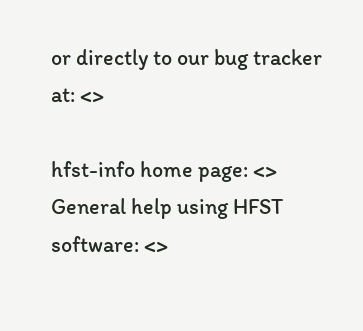or directly to our bug tracker at: <>

hfst-info home page: <>
General help using HFST software: <>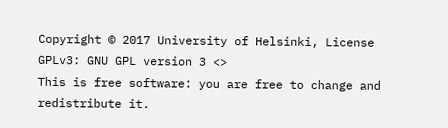Copyright © 2017 University of Helsinki, License GPLv3: GNU GPL version 3 <>
This is free software: you are free to change and redistribute it.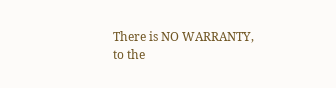There is NO WARRANTY, to the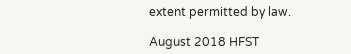extent permitted by law.

August 2018 HFST